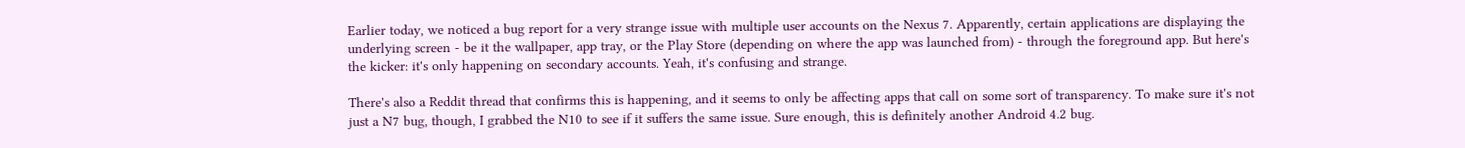Earlier today, we noticed a bug report for a very strange issue with multiple user accounts on the Nexus 7. Apparently, certain applications are displaying the underlying screen - be it the wallpaper, app tray, or the Play Store (depending on where the app was launched from) - through the foreground app. But here's the kicker: it's only happening on secondary accounts. Yeah, it's confusing and strange.

There's also a Reddit thread that confirms this is happening, and it seems to only be affecting apps that call on some sort of transparency. To make sure it's not just a N7 bug, though, I grabbed the N10 to see if it suffers the same issue. Sure enough, this is definitely another Android 4.2 bug.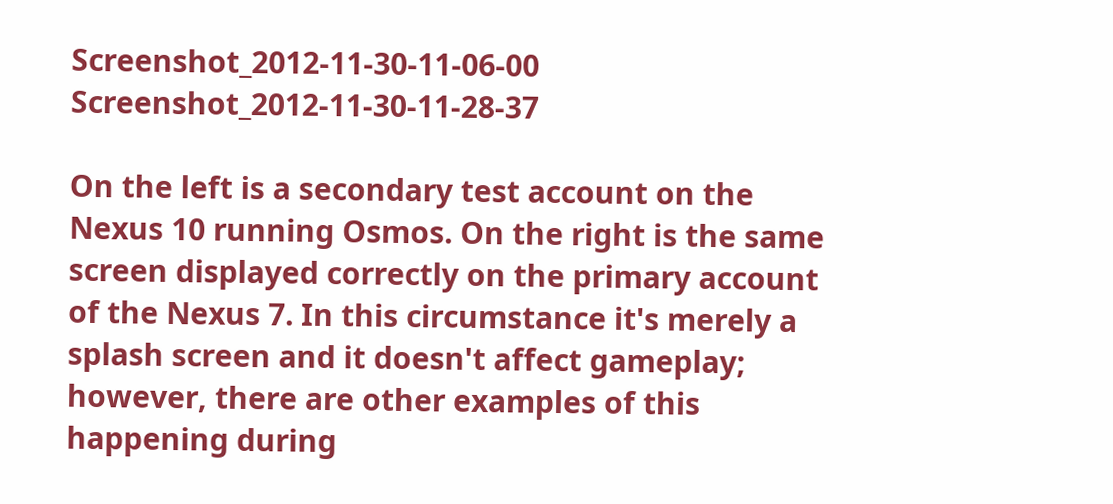Screenshot_2012-11-30-11-06-00 Screenshot_2012-11-30-11-28-37

On the left is a secondary test account on the Nexus 10 running Osmos. On the right is the same screen displayed correctly on the primary account of the Nexus 7. In this circumstance it's merely a splash screen and it doesn't affect gameplay; however, there are other examples of this happening during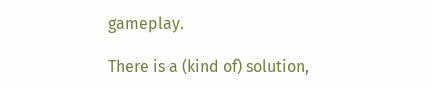gameplay.

There is a (kind of) solution,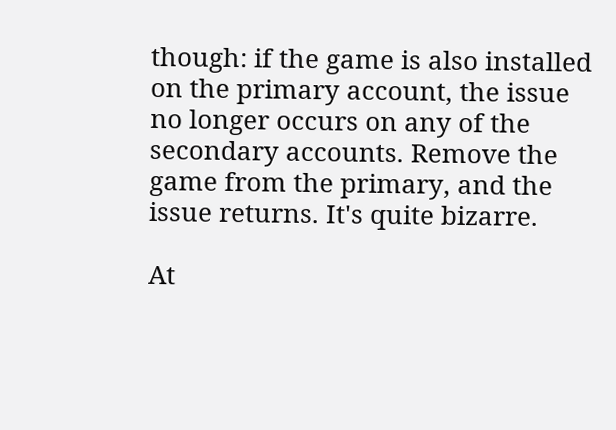though: if the game is also installed on the primary account, the issue no longer occurs on any of the secondary accounts. Remove the game from the primary, and the issue returns. It's quite bizarre.

At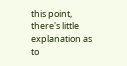this point, there's little explanation as to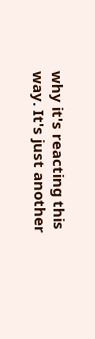why it's reacting this way. It's just another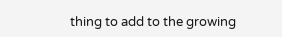thing to add to the growing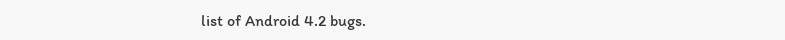list of Android 4.2 bugs.